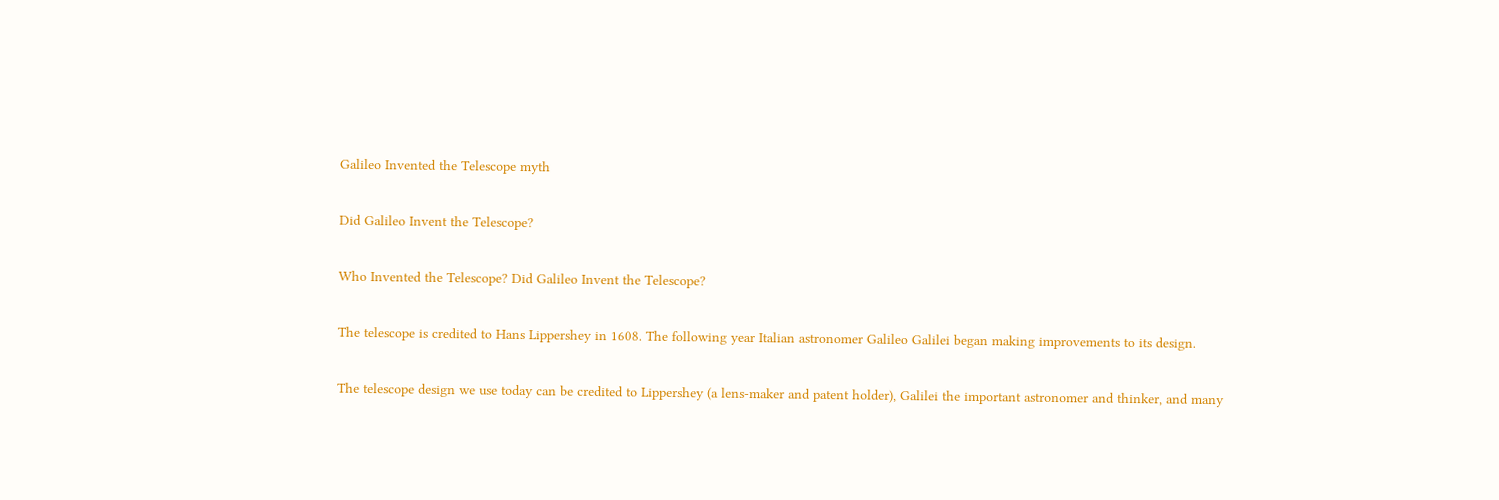Galileo Invented the Telescope myth

Did Galileo Invent the Telescope?

Who Invented the Telescope? Did Galileo Invent the Telescope?

The telescope is credited to Hans Lippershey in 1608. The following year Italian astronomer Galileo Galilei began making improvements to its design.

The telescope design we use today can be credited to Lippershey (a lens-maker and patent holder), Galilei the important astronomer and thinker, and many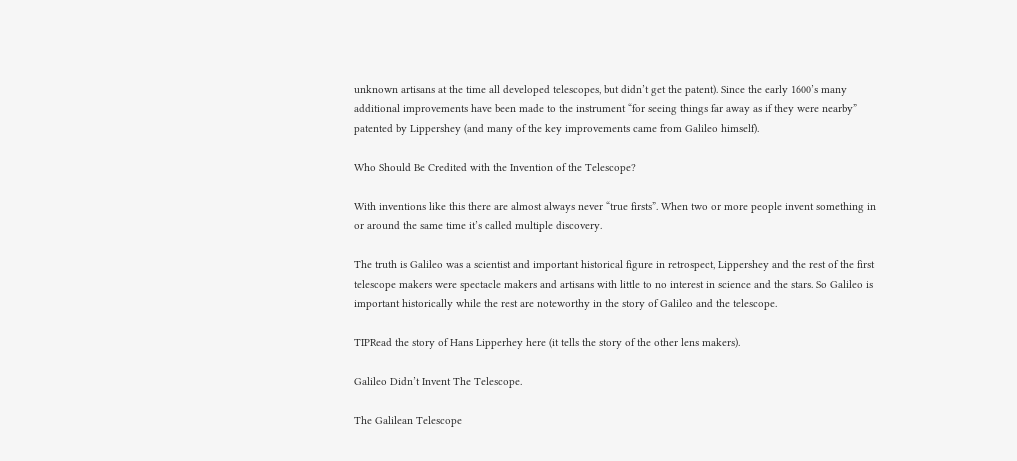unknown artisans at the time all developed telescopes, but didn’t get the patent). Since the early 1600’s many additional improvements have been made to the instrument “for seeing things far away as if they were nearby” patented by Lippershey (and many of the key improvements came from Galileo himself).

Who Should Be Credited with the Invention of the Telescope?

With inventions like this there are almost always never “true firsts”. When two or more people invent something in or around the same time it’s called multiple discovery.

The truth is Galileo was a scientist and important historical figure in retrospect, Lippershey and the rest of the first telescope makers were spectacle makers and artisans with little to no interest in science and the stars. So Galileo is important historically while the rest are noteworthy in the story of Galileo and the telescope.

TIPRead the story of Hans Lipperhey here (it tells the story of the other lens makers).

Galileo Didn’t Invent The Telescope.

The Galilean Telescope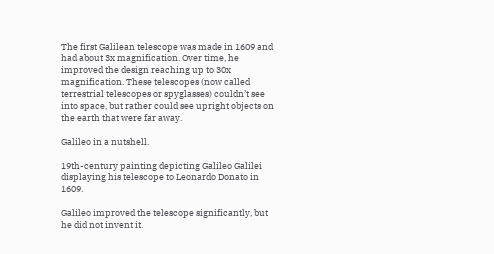The first Galilean telescope was made in 1609 and had about 3x magnification. Over time, he improved the design reaching up to 30x magnification. These telescopes (now called terrestrial telescopes or spyglasses) couldn’t see into space, but rather could see upright objects on the earth that were far away.

Galileo in a nutshell.

19th-century painting depicting Galileo Galilei displaying his telescope to Leonardo Donato in 1609.

Galileo improved the telescope significantly, but he did not invent it.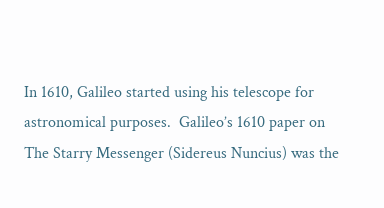In 1610, Galileo started using his telescope for astronomical purposes.  Galileo’s 1610 paper on The Starry Messenger (Sidereus Nuncius) was the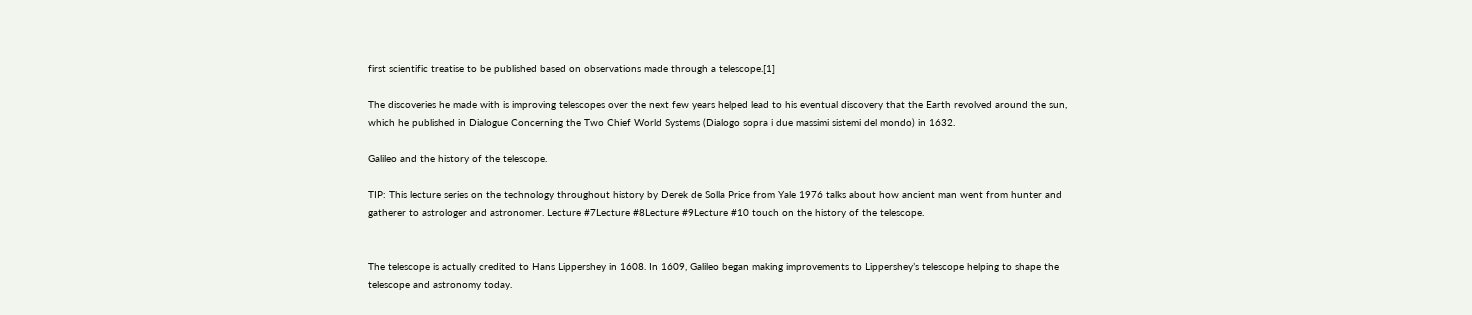first scientific treatise to be published based on observations made through a telescope.[1]

The discoveries he made with is improving telescopes over the next few years helped lead to his eventual discovery that the Earth revolved around the sun, which he published in Dialogue Concerning the Two Chief World Systems (Dialogo sopra i due massimi sistemi del mondo) in 1632.

Galileo and the history of the telescope.

TIP: This lecture series on the technology throughout history by Derek de Solla Price from Yale 1976 talks about how ancient man went from hunter and gatherer to astrologer and astronomer. Lecture #7Lecture #8Lecture #9Lecture #10 touch on the history of the telescope.


The telescope is actually credited to Hans Lippershey in 1608. In 1609, Galileo began making improvements to Lippershey’s telescope helping to shape the telescope and astronomy today.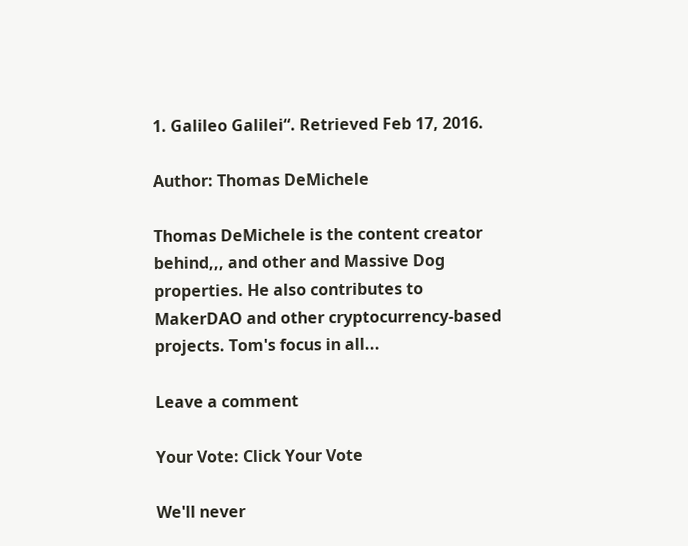1. Galileo Galilei“. Retrieved Feb 17, 2016.

Author: Thomas DeMichele

Thomas DeMichele is the content creator behind,,, and other and Massive Dog properties. He also contributes to MakerDAO and other cryptocurrency-based projects. Tom's focus in all...

Leave a comment

Your Vote: Click Your Vote

We'll never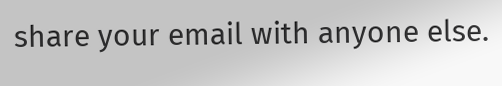share your email with anyone else.